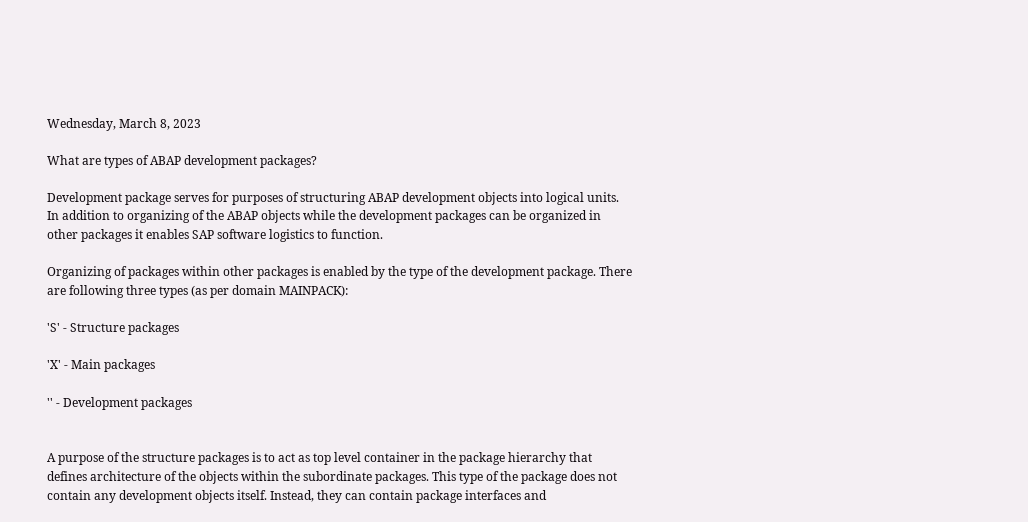Wednesday, March 8, 2023

What are types of ABAP development packages?

Development package serves for purposes of structuring ABAP development objects into logical units.  In addition to organizing of the ABAP objects while the development packages can be organized in other packages it enables SAP software logistics to function.

Organizing of packages within other packages is enabled by the type of the development package. There are following three types (as per domain MAINPACK):

'S' - Structure packages

'X' - Main packages

'' - Development packages


A purpose of the structure packages is to act as top level container in the package hierarchy that defines architecture of the objects within the subordinate packages. This type of the package does not contain any development objects itself. Instead, they can contain package interfaces and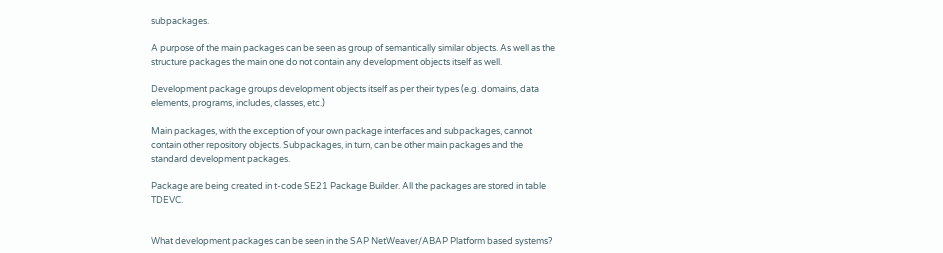subpackages.

A purpose of the main packages can be seen as group of semantically similar objects. As well as the structure packages the main one do not contain any development objects itself as well.

Development package groups development objects itself as per their types (e.g. domains, data elements, programs, includes, classes, etc.)

Main packages, with the exception of your own package interfaces and subpackages, cannot contain other repository objects. Subpackages, in turn, can be other main packages and the standard development packages.

Package are being created in t-code SE21 Package Builder. All the packages are stored in table TDEVC.


What development packages can be seen in the SAP NetWeaver/ABAP Platform based systems?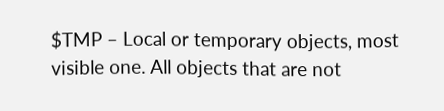$TMP – Local or temporary objects, most visible one. All objects that are not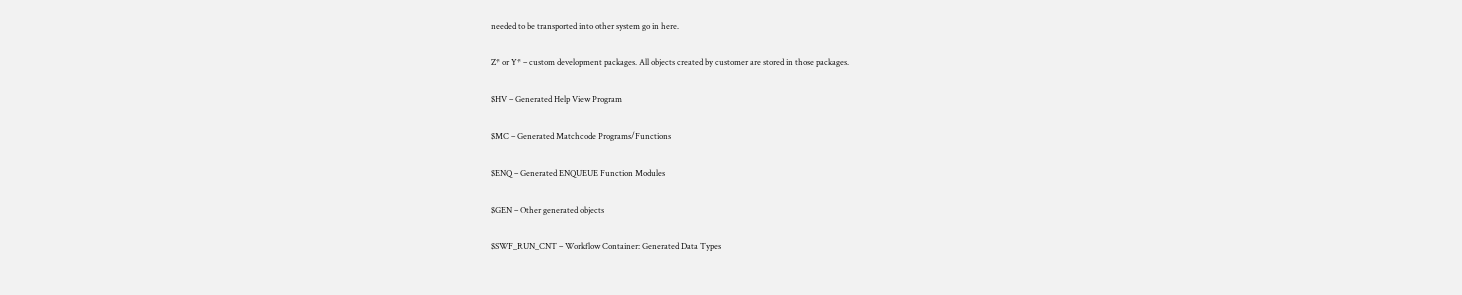needed to be transported into other system go in here.

Z* or Y* – custom development packages. All objects created by customer are stored in those packages.

$HV – Generated Help View Program

$MC – Generated Matchcode Programs/Functions

$ENQ – Generated ENQUEUE Function Modules

$GEN – Other generated objects

$SWF_RUN_CNT – Workflow Container: Generated Data Types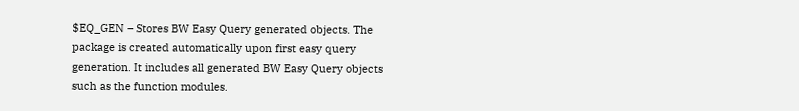$EQ_GEN – Stores BW Easy Query generated objects. The package is created automatically upon first easy query generation. It includes all generated BW Easy Query objects such as the function modules.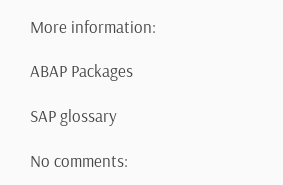More information:

ABAP Packages

SAP glossary

No comments: